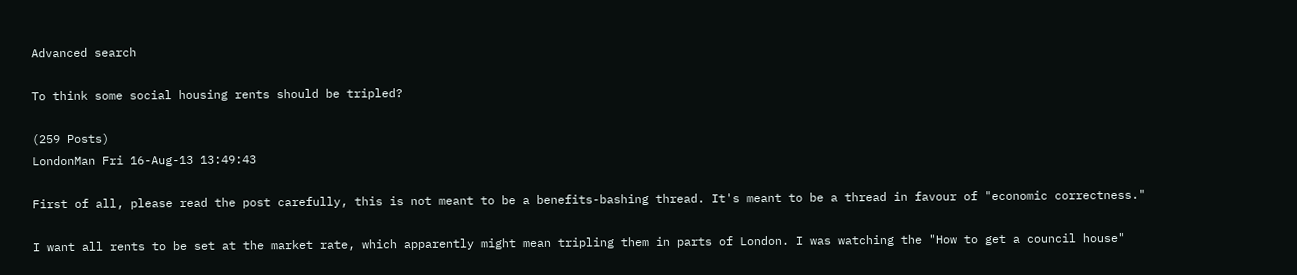Advanced search

To think some social housing rents should be tripled?

(259 Posts)
LondonMan Fri 16-Aug-13 13:49:43

First of all, please read the post carefully, this is not meant to be a benefits-bashing thread. It's meant to be a thread in favour of "economic correctness."

I want all rents to be set at the market rate, which apparently might mean tripling them in parts of London. I was watching the "How to get a council house"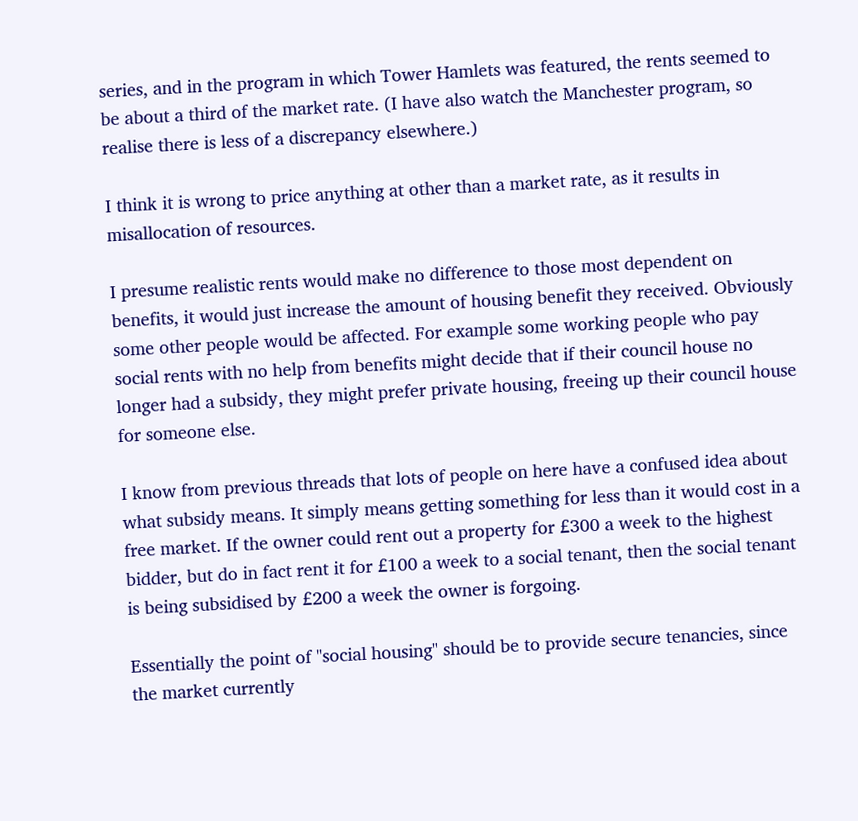series, and in the program in which Tower Hamlets was featured, the rents seemed to be about a third of the market rate. (I have also watch the Manchester program, so realise there is less of a discrepancy elsewhere.)

I think it is wrong to price anything at other than a market rate, as it results in misallocation of resources.

I presume realistic rents would make no difference to those most dependent on benefits, it would just increase the amount of housing benefit they received. Obviously some other people would be affected. For example some working people who pay social rents with no help from benefits might decide that if their council house no longer had a subsidy, they might prefer private housing, freeing up their council house for someone else.

I know from previous threads that lots of people on here have a confused idea about what subsidy means. It simply means getting something for less than it would cost in a free market. If the owner could rent out a property for £300 a week to the highest bidder, but do in fact rent it for £100 a week to a social tenant, then the social tenant is being subsidised by £200 a week the owner is forgoing.

Essentially the point of "social housing" should be to provide secure tenancies, since the market currently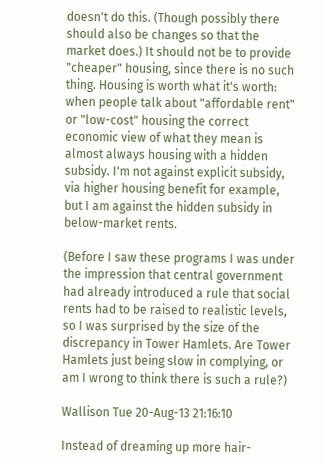doesn't do this. (Though possibly there should also be changes so that the market does.) It should not be to provide "cheaper" housing, since there is no such thing. Housing is worth what it's worth: when people talk about "affordable rent" or "low-cost" housing the correct economic view of what they mean is almost always housing with a hidden subsidy. I'm not against explicit subsidy, via higher housing benefit for example, but I am against the hidden subsidy in below-market rents.

(Before I saw these programs I was under the impression that central government had already introduced a rule that social rents had to be raised to realistic levels, so I was surprised by the size of the discrepancy in Tower Hamlets. Are Tower Hamlets just being slow in complying, or am I wrong to think there is such a rule?)

Wallison Tue 20-Aug-13 21:16:10

Instead of dreaming up more hair-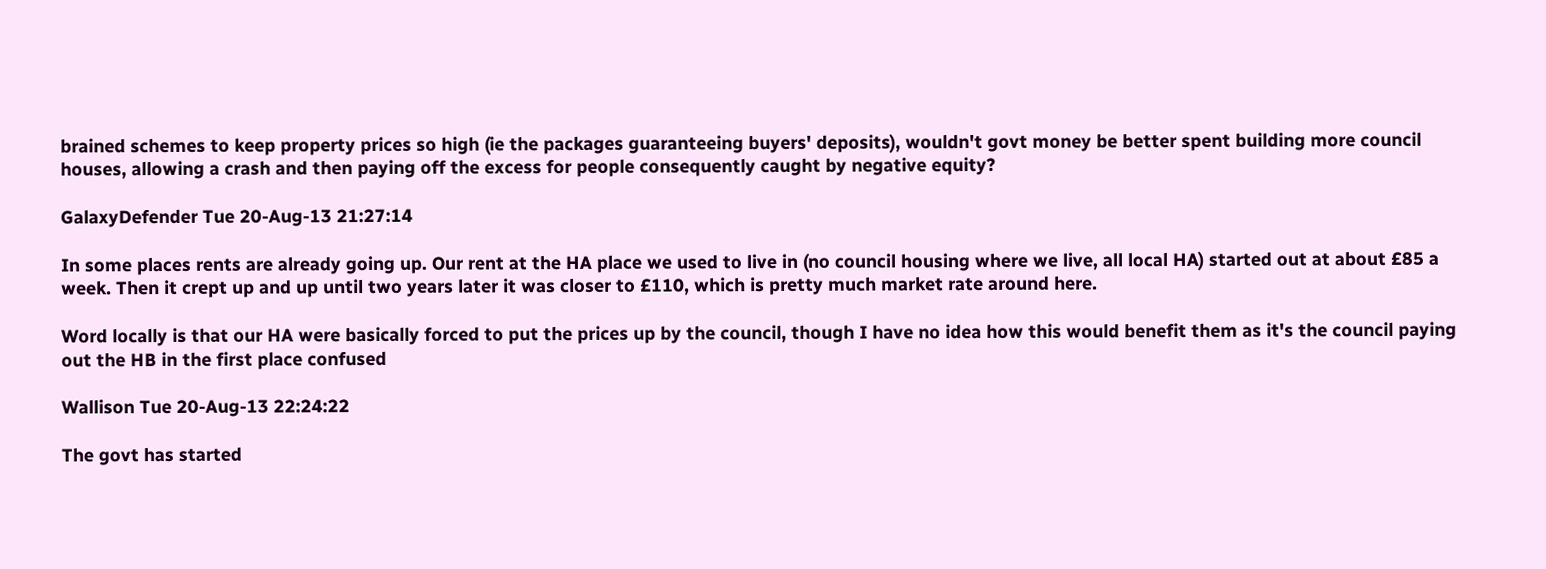brained schemes to keep property prices so high (ie the packages guaranteeing buyers' deposits), wouldn't govt money be better spent building more council houses, allowing a crash and then paying off the excess for people consequently caught by negative equity?

GalaxyDefender Tue 20-Aug-13 21:27:14

In some places rents are already going up. Our rent at the HA place we used to live in (no council housing where we live, all local HA) started out at about £85 a week. Then it crept up and up until two years later it was closer to £110, which is pretty much market rate around here.

Word locally is that our HA were basically forced to put the prices up by the council, though I have no idea how this would benefit them as it's the council paying out the HB in the first place confused

Wallison Tue 20-Aug-13 22:24:22

The govt has started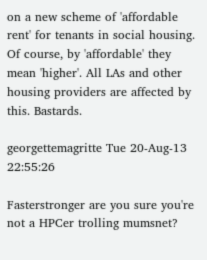on a new scheme of 'affordable rent' for tenants in social housing. Of course, by 'affordable' they mean 'higher'. All LAs and other housing providers are affected by this. Bastards.

georgettemagritte Tue 20-Aug-13 22:55:26

Fasterstronger are you sure you're not a HPCer trolling mumsnet?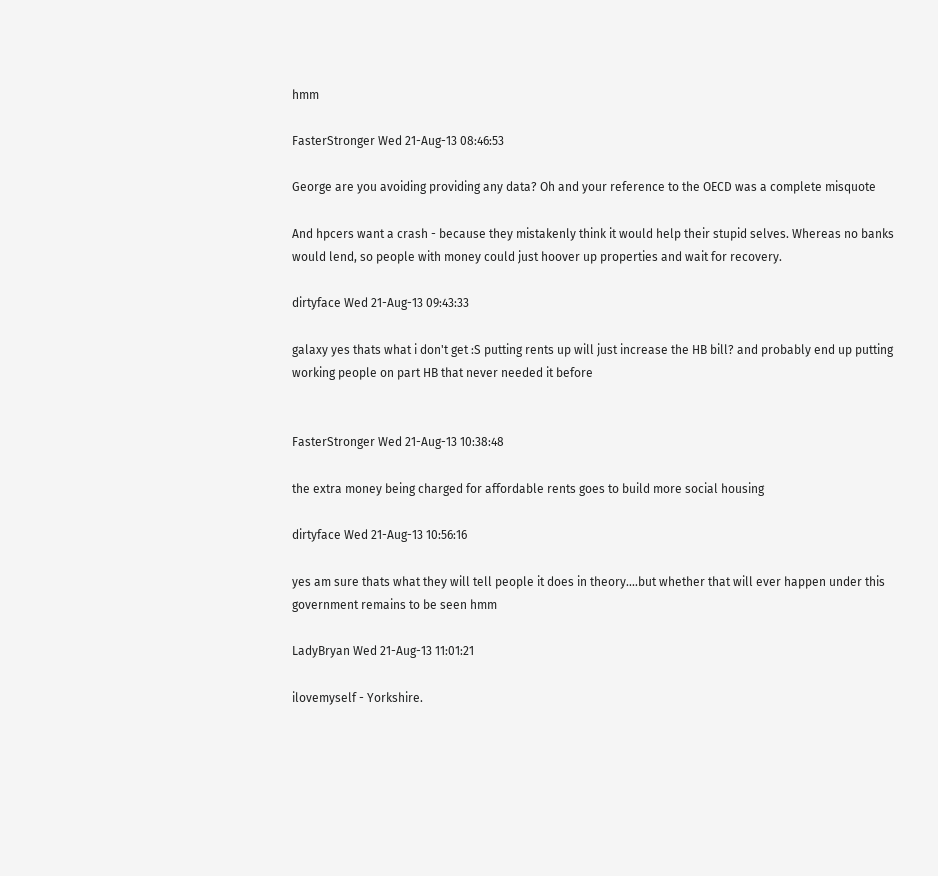hmm

FasterStronger Wed 21-Aug-13 08:46:53

George are you avoiding providing any data? Oh and your reference to the OECD was a complete misquote

And hpcers want a crash - because they mistakenly think it would help their stupid selves. Whereas no banks would lend, so people with money could just hoover up properties and wait for recovery.

dirtyface Wed 21-Aug-13 09:43:33

galaxy yes thats what i don't get :S putting rents up will just increase the HB bill? and probably end up putting working people on part HB that never needed it before


FasterStronger Wed 21-Aug-13 10:38:48

the extra money being charged for affordable rents goes to build more social housing

dirtyface Wed 21-Aug-13 10:56:16

yes am sure thats what they will tell people it does in theory....but whether that will ever happen under this government remains to be seen hmm

LadyBryan Wed 21-Aug-13 11:01:21

ilovemyself - Yorkshire.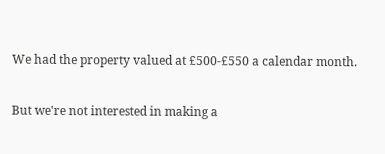We had the property valued at £500-£550 a calendar month.

But we're not interested in making a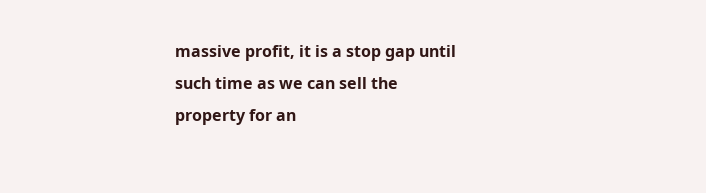massive profit, it is a stop gap until such time as we can sell the property for an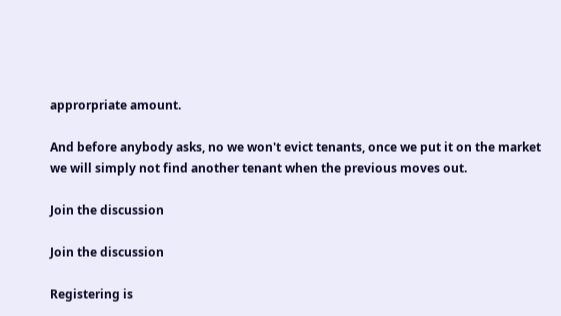approrpriate amount.

And before anybody asks, no we won't evict tenants, once we put it on the market we will simply not find another tenant when the previous moves out.

Join the discussion

Join the discussion

Registering is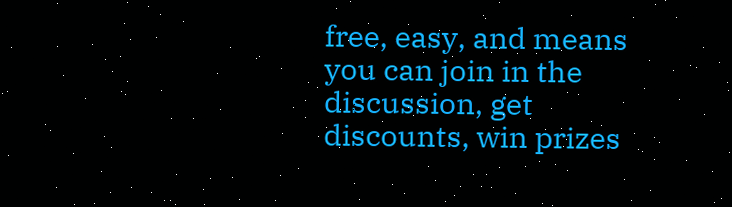free, easy, and means you can join in the discussion, get discounts, win prizes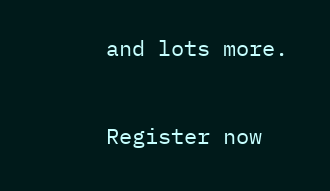and lots more.

Register now